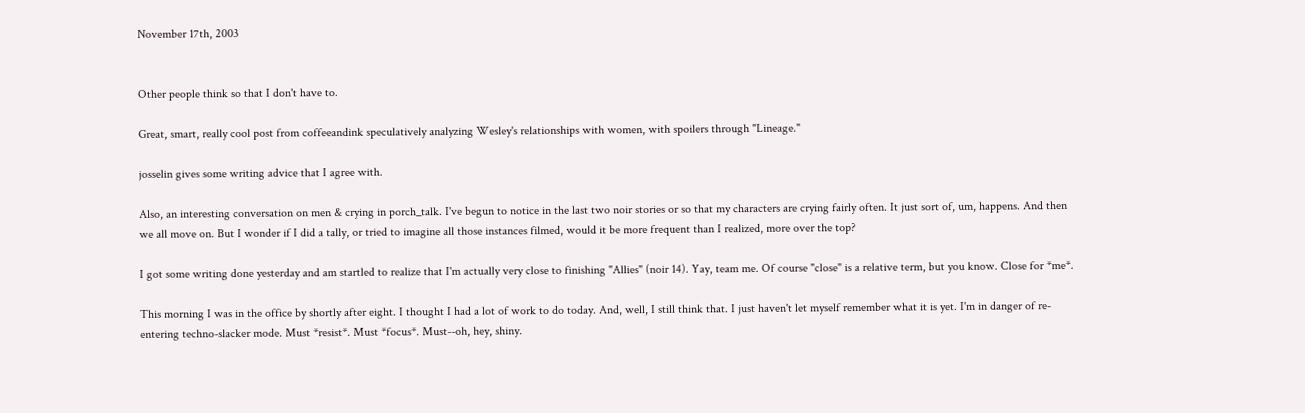November 17th, 2003


Other people think so that I don't have to.

Great, smart, really cool post from coffeeandink speculatively analyzing Wesley's relationships with women, with spoilers through "Lineage."

josselin gives some writing advice that I agree with.

Also, an interesting conversation on men & crying in porch_talk. I've begun to notice in the last two noir stories or so that my characters are crying fairly often. It just sort of, um, happens. And then we all move on. But I wonder if I did a tally, or tried to imagine all those instances filmed, would it be more frequent than I realized, more over the top?

I got some writing done yesterday and am startled to realize that I'm actually very close to finishing "Allies" (noir 14). Yay, team me. Of course "close" is a relative term, but you know. Close for *me*.

This morning I was in the office by shortly after eight. I thought I had a lot of work to do today. And, well, I still think that. I just haven't let myself remember what it is yet. I'm in danger of re-entering techno-slacker mode. Must *resist*. Must *focus*. Must--oh, hey, shiny.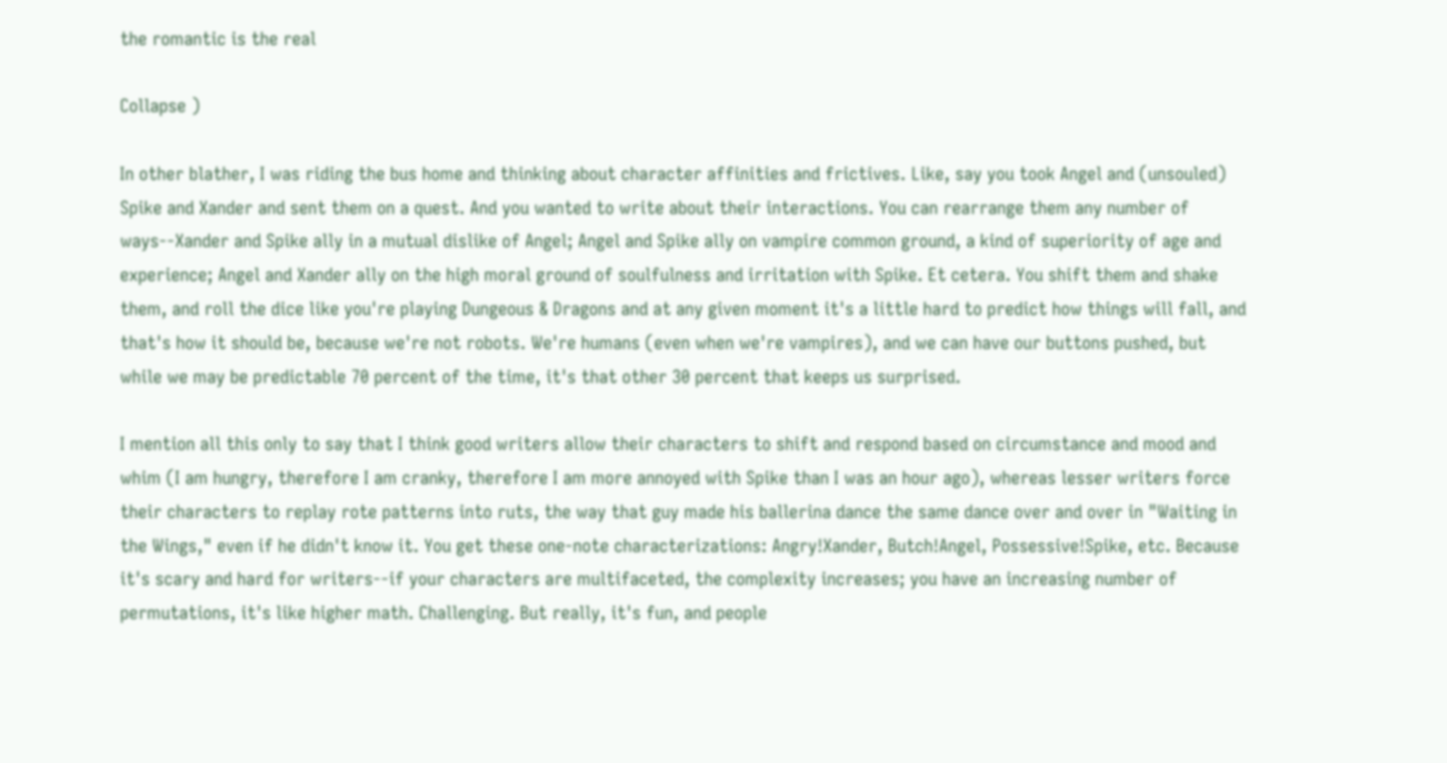the romantic is the real

Collapse )

In other blather, I was riding the bus home and thinking about character affinities and frictives. Like, say you took Angel and (unsouled) Spike and Xander and sent them on a quest. And you wanted to write about their interactions. You can rearrange them any number of ways--Xander and Spike ally in a mutual dislike of Angel; Angel and Spike ally on vampire common ground, a kind of superiority of age and experience; Angel and Xander ally on the high moral ground of soulfulness and irritation with Spike. Et cetera. You shift them and shake them, and roll the dice like you're playing Dungeous & Dragons and at any given moment it's a little hard to predict how things will fall, and that's how it should be, because we're not robots. We're humans (even when we're vampires), and we can have our buttons pushed, but while we may be predictable 70 percent of the time, it's that other 30 percent that keeps us surprised.

I mention all this only to say that I think good writers allow their characters to shift and respond based on circumstance and mood and whim (I am hungry, therefore I am cranky, therefore I am more annoyed with Spike than I was an hour ago), whereas lesser writers force their characters to replay rote patterns into ruts, the way that guy made his ballerina dance the same dance over and over in "Waiting in the Wings," even if he didn't know it. You get these one-note characterizations: Angry!Xander, Butch!Angel, Possessive!Spike, etc. Because it's scary and hard for writers--if your characters are multifaceted, the complexity increases; you have an increasing number of permutations, it's like higher math. Challenging. But really, it's fun, and people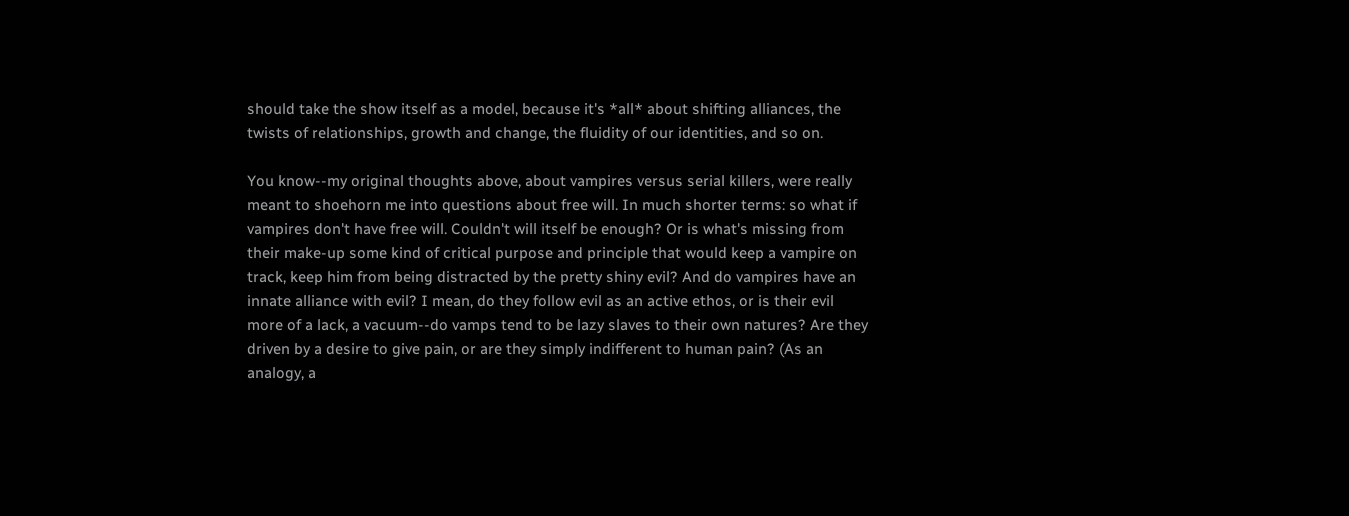should take the show itself as a model, because it's *all* about shifting alliances, the twists of relationships, growth and change, the fluidity of our identities, and so on.

You know--my original thoughts above, about vampires versus serial killers, were really meant to shoehorn me into questions about free will. In much shorter terms: so what if vampires don't have free will. Couldn't will itself be enough? Or is what's missing from their make-up some kind of critical purpose and principle that would keep a vampire on track, keep him from being distracted by the pretty shiny evil? And do vampires have an innate alliance with evil? I mean, do they follow evil as an active ethos, or is their evil more of a lack, a vacuum--do vamps tend to be lazy slaves to their own natures? Are they driven by a desire to give pain, or are they simply indifferent to human pain? (As an analogy, a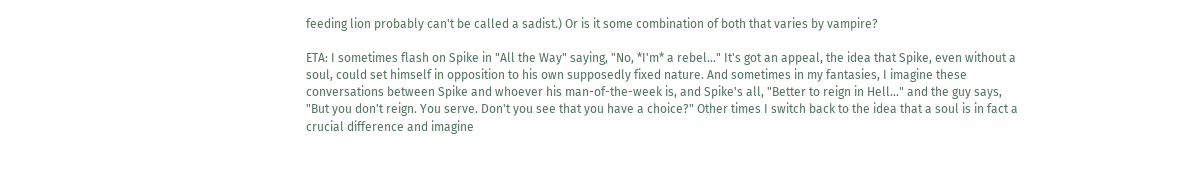feeding lion probably can't be called a sadist.) Or is it some combination of both that varies by vampire?

ETA: I sometimes flash on Spike in "All the Way" saying, "No, *I'm* a rebel..." It's got an appeal, the idea that Spike, even without a soul, could set himself in opposition to his own supposedly fixed nature. And sometimes in my fantasies, I imagine these conversations between Spike and whoever his man-of-the-week is, and Spike's all, "Better to reign in Hell..." and the guy says, "But you don't reign. You serve. Don't you see that you have a choice?" Other times I switch back to the idea that a soul is in fact a crucial difference and imagine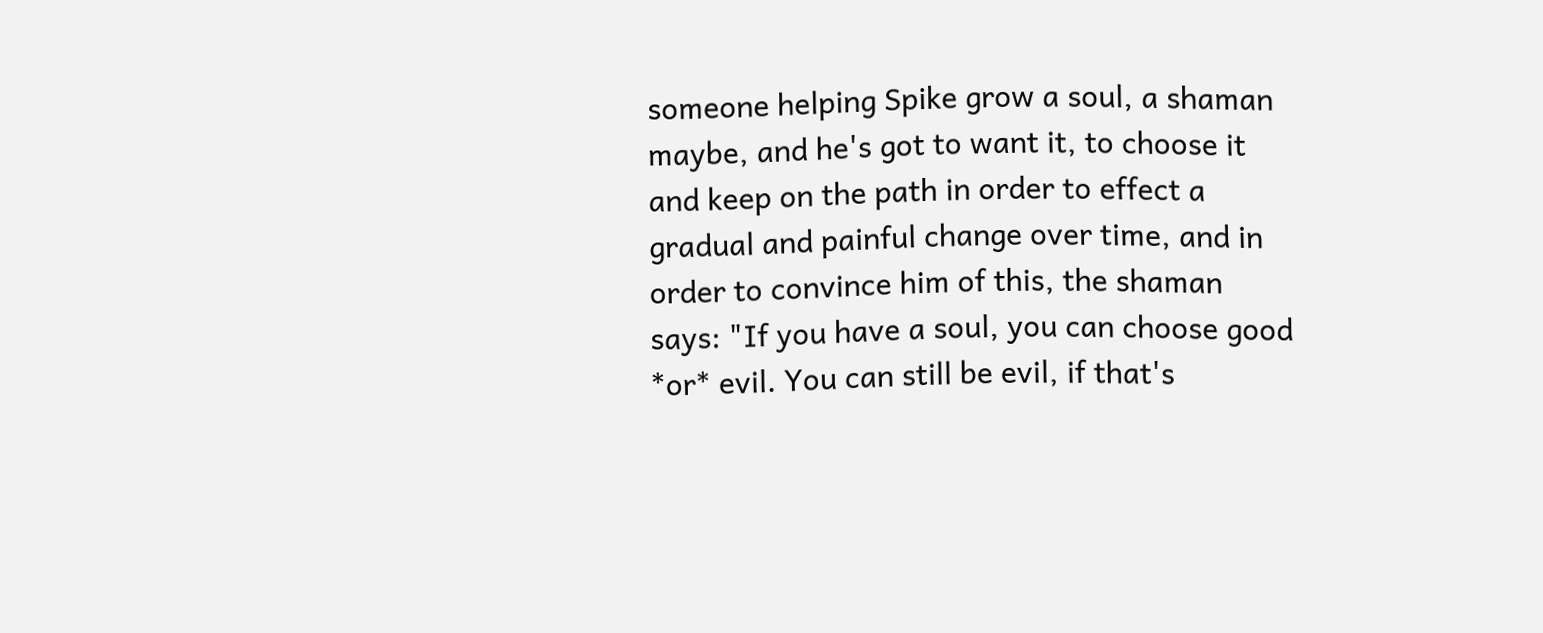someone helping Spike grow a soul, a shaman maybe, and he's got to want it, to choose it and keep on the path in order to effect a gradual and painful change over time, and in order to convince him of this, the shaman says: "If you have a soul, you can choose good *or* evil. You can still be evil, if that's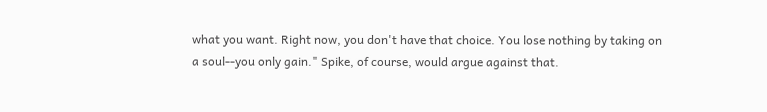what you want. Right now, you don't have that choice. You lose nothing by taking on a soul--you only gain." Spike, of course, would argue against that.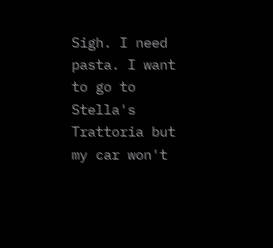Sigh. I need pasta. I want to go to Stella's Trattoria but my car won't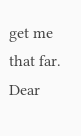get me that far. Dear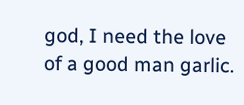god, I need the love of a good man garlic.